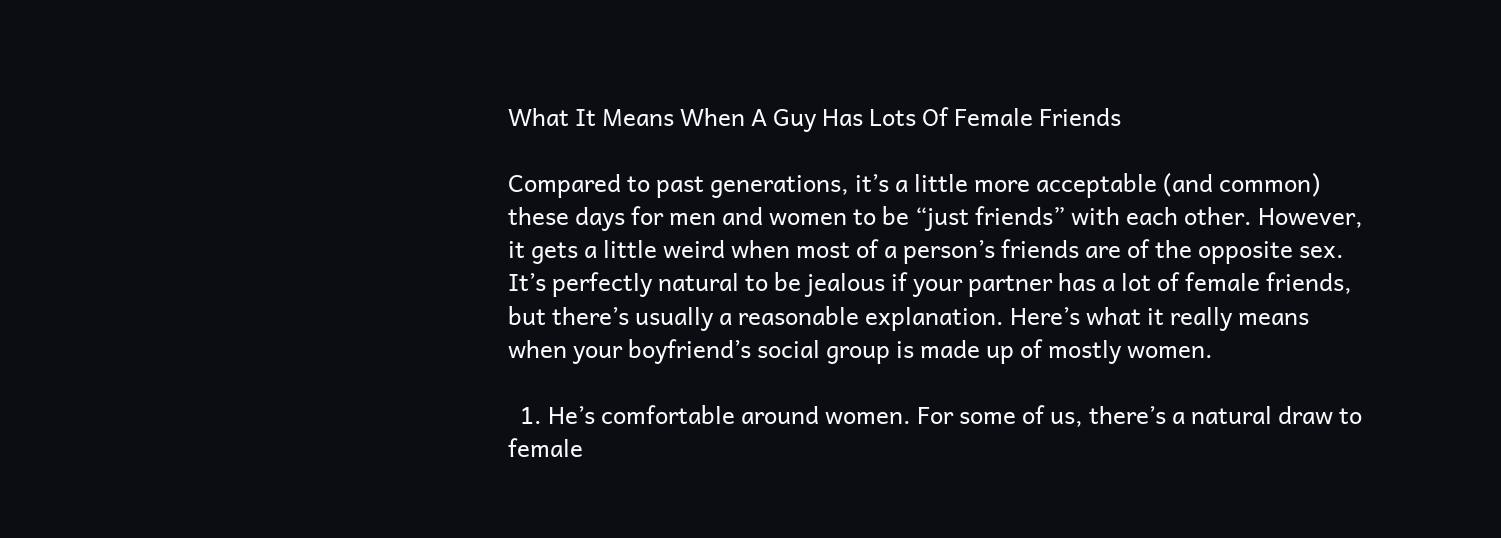What It Means When A Guy Has Lots Of Female Friends

Compared to past generations, it’s a little more acceptable (and common) these days for men and women to be “just friends” with each other. However, it gets a little weird when most of a person’s friends are of the opposite sex. It’s perfectly natural to be jealous if your partner has a lot of female friends, but there’s usually a reasonable explanation. Here’s what it really means when your boyfriend’s social group is made up of mostly women.

  1. He’s comfortable around women. For some of us, there’s a natural draw to female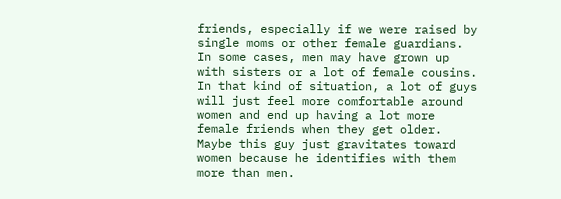friends, especially if we were raised by single moms or other female guardians. In some cases, men may have grown up with sisters or a lot of female cousins. In that kind of situation, a lot of guys will just feel more comfortable around women and end up having a lot more female friends when they get older. Maybe this guy just gravitates toward women because he identifies with them more than men.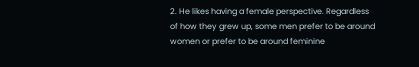2. He likes having a female perspective. Regardless of how they grew up, some men prefer to be around women or prefer to be around feminine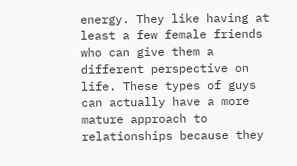energy. They like having at least a few female friends who can give them a different perspective on life. These types of guys can actually have a more mature approach to relationships because they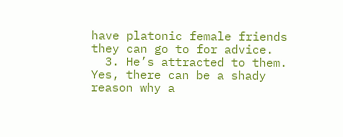have platonic female friends they can go to for advice.
  3. He’s attracted to them. Yes, there can be a shady reason why a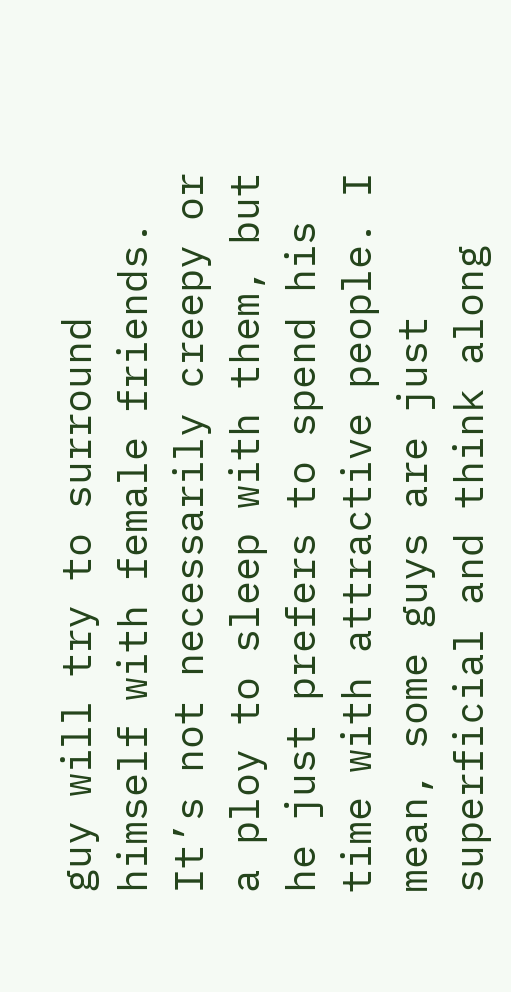guy will try to surround himself with female friends. It’s not necessarily creepy or a ploy to sleep with them, but he just prefers to spend his time with attractive people. I mean, some guys are just superficial and think along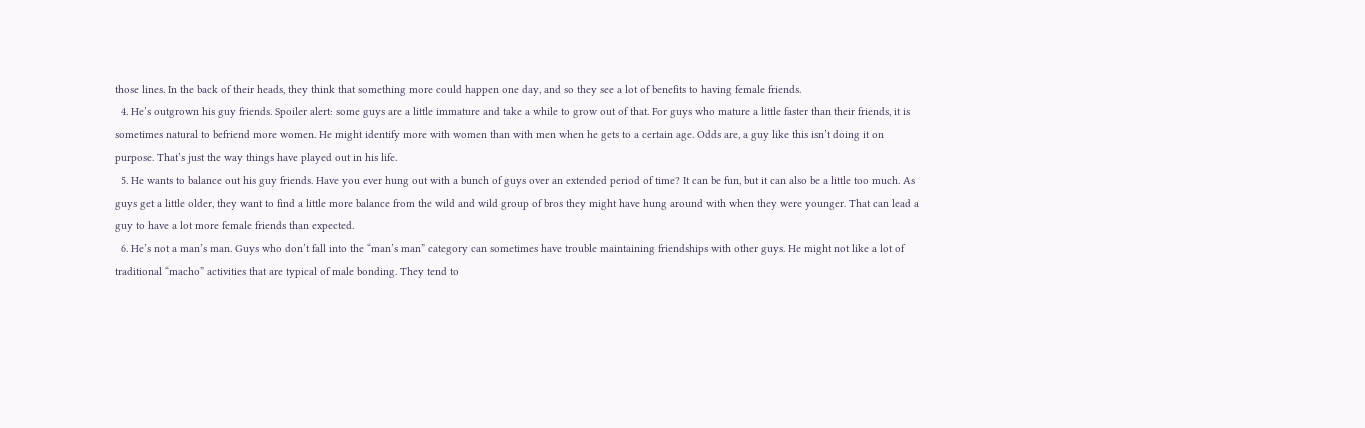those lines. In the back of their heads, they think that something more could happen one day, and so they see a lot of benefits to having female friends.
  4. He’s outgrown his guy friends. Spoiler alert: some guys are a little immature and take a while to grow out of that. For guys who mature a little faster than their friends, it is sometimes natural to befriend more women. He might identify more with women than with men when he gets to a certain age. Odds are, a guy like this isn’t doing it on purpose. That’s just the way things have played out in his life.
  5. He wants to balance out his guy friends. Have you ever hung out with a bunch of guys over an extended period of time? It can be fun, but it can also be a little too much. As guys get a little older, they want to find a little more balance from the wild and wild group of bros they might have hung around with when they were younger. That can lead a guy to have a lot more female friends than expected.
  6. He’s not a man’s man. Guys who don’t fall into the “man’s man” category can sometimes have trouble maintaining friendships with other guys. He might not like a lot of traditional “macho” activities that are typical of male bonding. They tend to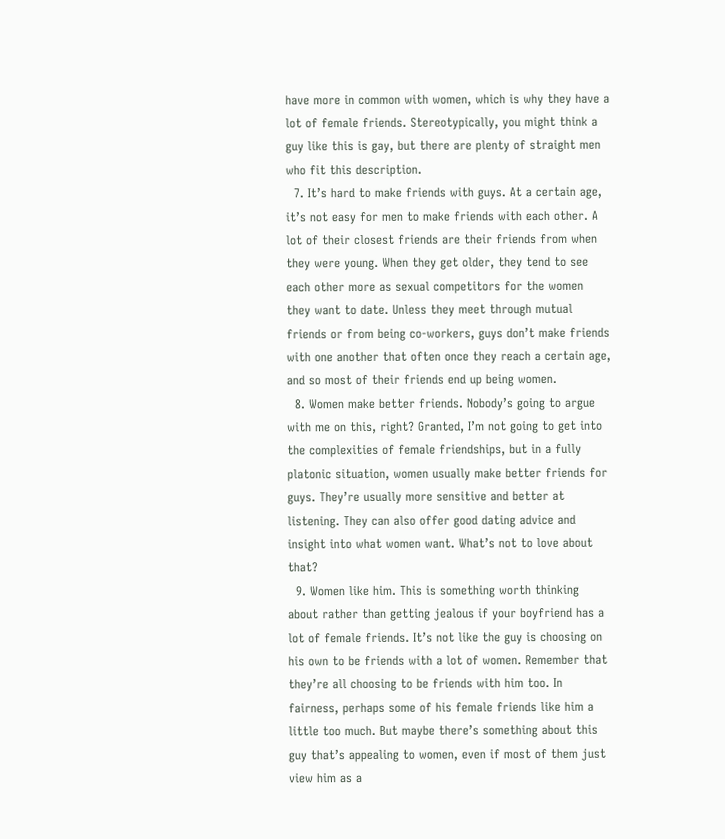have more in common with women, which is why they have a lot of female friends. Stereotypically, you might think a guy like this is gay, but there are plenty of straight men who fit this description.
  7. It’s hard to make friends with guys. At a certain age, it’s not easy for men to make friends with each other. A lot of their closest friends are their friends from when they were young. When they get older, they tend to see each other more as sexual competitors for the women they want to date. Unless they meet through mutual friends or from being co-workers, guys don’t make friends with one another that often once they reach a certain age, and so most of their friends end up being women.
  8. Women make better friends. Nobody’s going to argue with me on this, right? Granted, I’m not going to get into the complexities of female friendships, but in a fully platonic situation, women usually make better friends for guys. They’re usually more sensitive and better at listening. They can also offer good dating advice and insight into what women want. What’s not to love about that?
  9. Women like him. This is something worth thinking about rather than getting jealous if your boyfriend has a lot of female friends. It’s not like the guy is choosing on his own to be friends with a lot of women. Remember that they’re all choosing to be friends with him too. In fairness, perhaps some of his female friends like him a little too much. But maybe there’s something about this guy that’s appealing to women, even if most of them just view him as a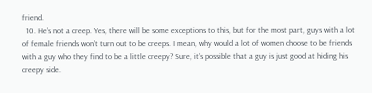friend.
  10. He’s not a creep. Yes, there will be some exceptions to this, but for the most part, guys with a lot of female friends won’t turn out to be creeps. I mean, why would a lot of women choose to be friends with a guy who they find to be a little creepy? Sure, it’s possible that a guy is just good at hiding his creepy side.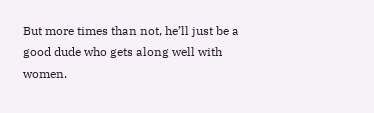But more times than not, he’ll just be a good dude who gets along well with women.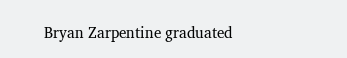Bryan Zarpentine graduated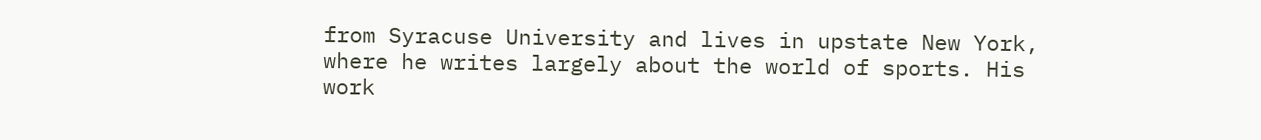from Syracuse University and lives in upstate New York, where he writes largely about the world of sports. His work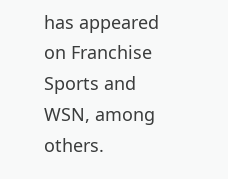has appeared on Franchise Sports and WSN, among others.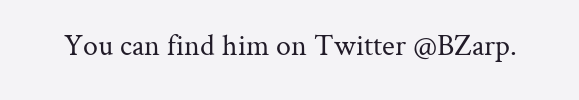You can find him on Twitter @BZarp.